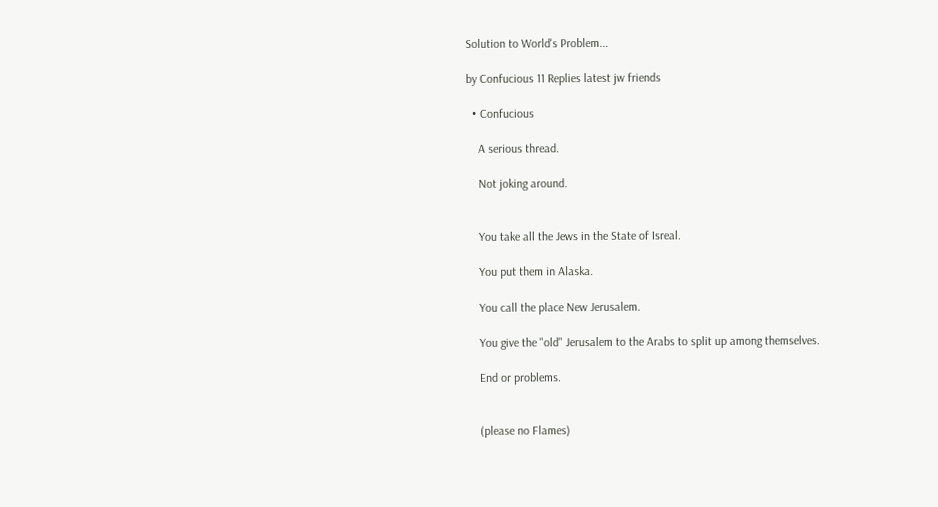Solution to World's Problem...

by Confucious 11 Replies latest jw friends

  • Confucious

    A serious thread.

    Not joking around.


    You take all the Jews in the State of Isreal.

    You put them in Alaska.

    You call the place New Jerusalem.

    You give the "old" Jerusalem to the Arabs to split up among themselves.

    End or problems.


    (please no Flames)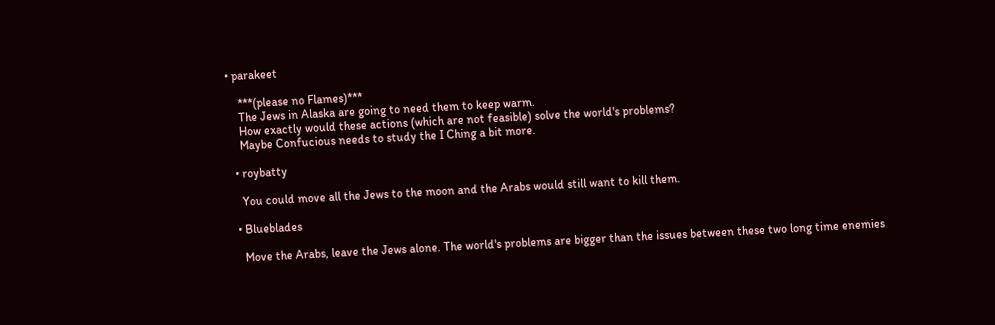• parakeet

    ***(please no Flames)***
    The Jews in Alaska are going to need them to keep warm.
    How exactly would these actions (which are not feasible) solve the world's problems?
    Maybe Confucious needs to study the I Ching a bit more.

  • roybatty

    You could move all the Jews to the moon and the Arabs would still want to kill them.

  • Blueblades

    Move the Arabs, leave the Jews alone. The world's problems are bigger than the issues between these two long time enemies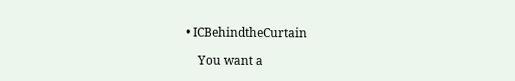• ICBehindtheCurtain

    You want a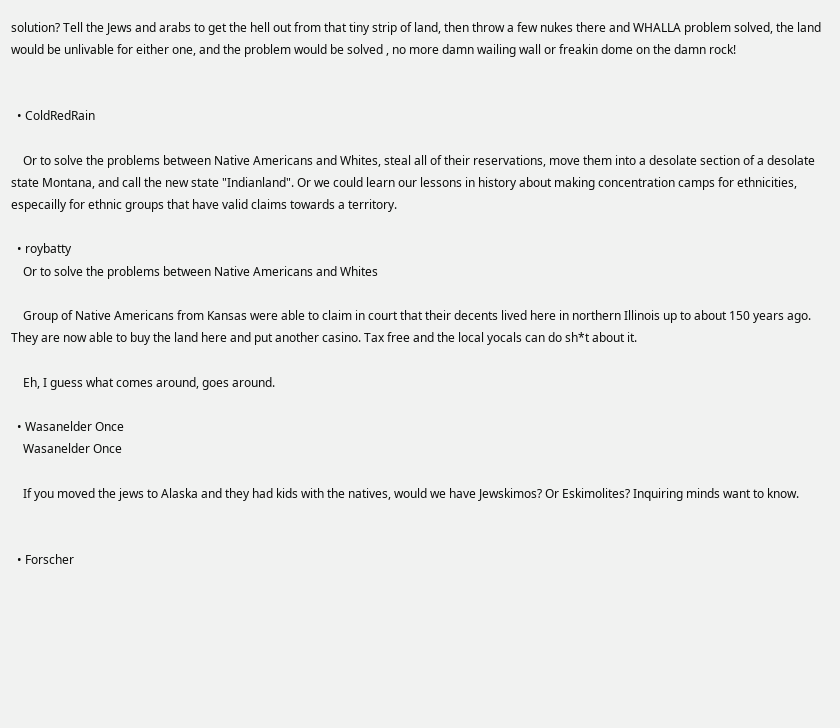solution? Tell the Jews and arabs to get the hell out from that tiny strip of land, then throw a few nukes there and WHALLA problem solved, the land would be unlivable for either one, and the problem would be solved , no more damn wailing wall or freakin dome on the damn rock!


  • ColdRedRain

    Or to solve the problems between Native Americans and Whites, steal all of their reservations, move them into a desolate section of a desolate state Montana, and call the new state "Indianland". Or we could learn our lessons in history about making concentration camps for ethnicities, especailly for ethnic groups that have valid claims towards a territory.

  • roybatty
    Or to solve the problems between Native Americans and Whites

    Group of Native Americans from Kansas were able to claim in court that their decents lived here in northern Illinois up to about 150 years ago. They are now able to buy the land here and put another casino. Tax free and the local yocals can do sh*t about it.

    Eh, I guess what comes around, goes around.

  • Wasanelder Once
    Wasanelder Once

    If you moved the jews to Alaska and they had kids with the natives, would we have Jewskimos? Or Eskimolites? Inquiring minds want to know.


  • Forscher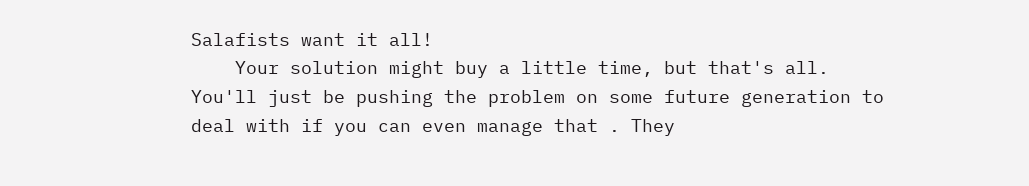Salafists want it all!
    Your solution might buy a little time, but that's all. You'll just be pushing the problem on some future generation to deal with if you can even manage that . They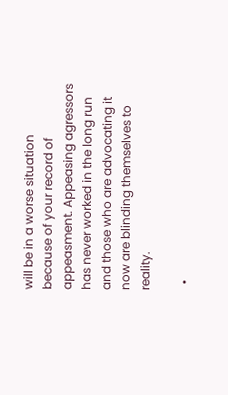will be in a worse situation because of your record of appeasment. Appeasing agressors has never worked in the long run and those who are advocating it now are blinding themselves to reality.

  •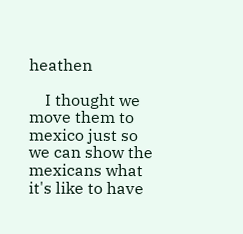heathen

    I thought we move them to mexico just so we can show the mexicans what it's like to have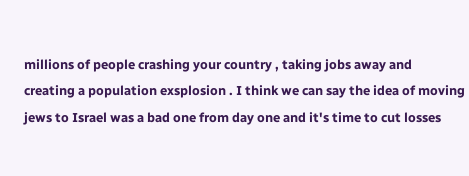millions of people crashing your country , taking jobs away and creating a population exsplosion . I think we can say the idea of moving jews to Israel was a bad one from day one and it's time to cut losses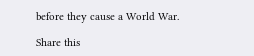before they cause a World War.

Share this